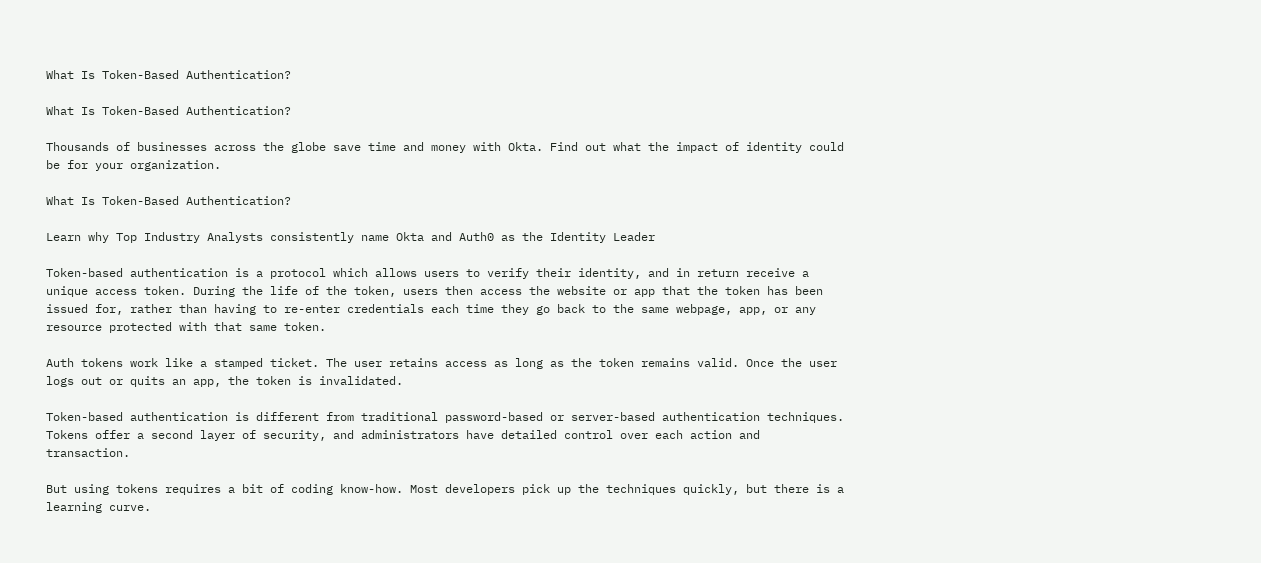What Is Token-Based Authentication?

What Is Token-Based Authentication?

Thousands of businesses across the globe save time and money with Okta. Find out what the impact of identity could be for your organization.

What Is Token-Based Authentication?

Learn why Top Industry Analysts consistently name Okta and Auth0 as the Identity Leader

Token-based authentication is a protocol which allows users to verify their identity, and in return receive a unique access token. During the life of the token, users then access the website or app that the token has been issued for, rather than having to re-enter credentials each time they go back to the same webpage, app, or any resource protected with that same token.

Auth tokens work like a stamped ticket. The user retains access as long as the token remains valid. Once the user logs out or quits an app, the token is invalidated.

Token-based authentication is different from traditional password-based or server-based authentication techniques. Tokens offer a second layer of security, and administrators have detailed control over each action and transaction.

But using tokens requires a bit of coding know-how. Most developers pick up the techniques quickly, but there is a learning curve.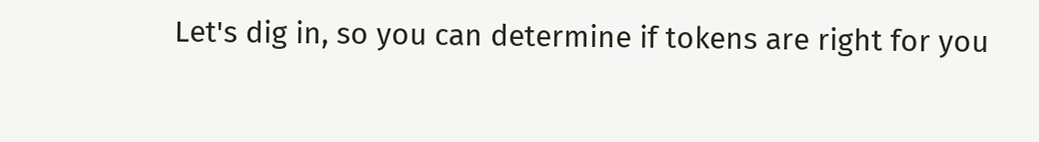Let's dig in, so you can determine if tokens are right for you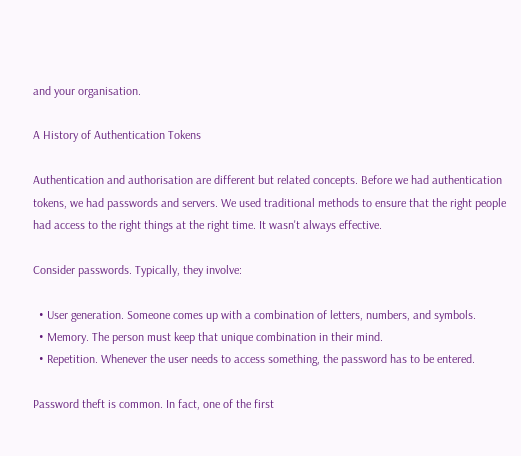and your organisation.

A History of Authentication Tokens

Authentication and authorisation are different but related concepts. Before we had authentication tokens, we had passwords and servers. We used traditional methods to ensure that the right people had access to the right things at the right time. It wasn't always effective.

Consider passwords. Typically, they involve:

  • User generation. Someone comes up with a combination of letters, numbers, and symbols.
  • Memory. The person must keep that unique combination in their mind.
  • Repetition. Whenever the user needs to access something, the password has to be entered.

Password theft is common. In fact, one of the first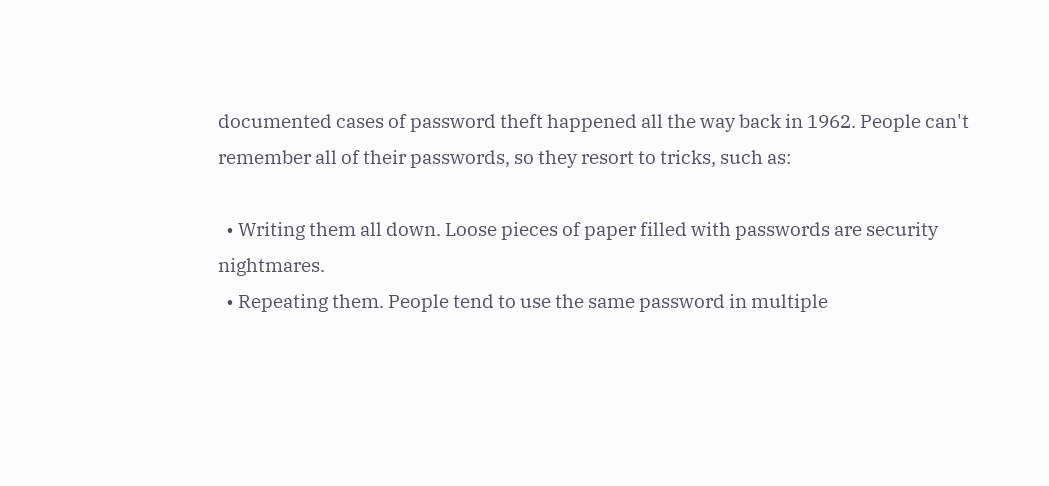documented cases of password theft happened all the way back in 1962. People can't remember all of their passwords, so they resort to tricks, such as:

  • Writing them all down. Loose pieces of paper filled with passwords are security nightmares.
  • Repeating them. People tend to use the same password in multiple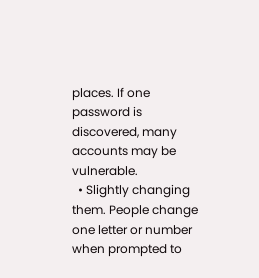places. If one password is discovered, many accounts may be vulnerable.
  • Slightly changing them. People change one letter or number when prompted to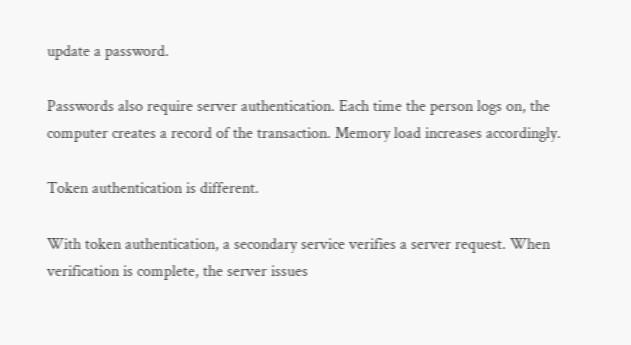update a password.

Passwords also require server authentication. Each time the person logs on, the computer creates a record of the transaction. Memory load increases accordingly.

Token authentication is different.

With token authentication, a secondary service verifies a server request. When verification is complete, the server issues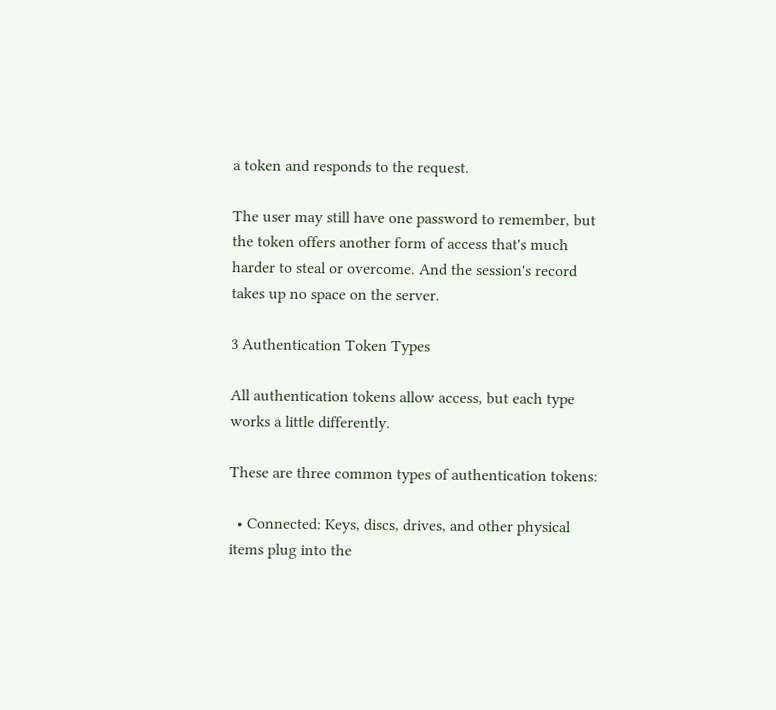a token and responds to the request.

The user may still have one password to remember, but the token offers another form of access that's much harder to steal or overcome. And the session's record takes up no space on the server.

3 Authentication Token Types

All authentication tokens allow access, but each type works a little differently.

These are three common types of authentication tokens:

  • Connected: Keys, discs, drives, and other physical items plug into the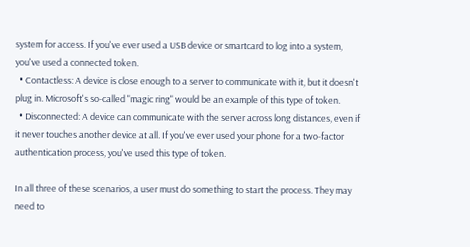system for access. If you've ever used a USB device or smartcard to log into a system, you've used a connected token.
  • Contactless: A device is close enough to a server to communicate with it, but it doesn't plug in. Microsoft's so-called "magic ring" would be an example of this type of token.
  • Disconnected: A device can communicate with the server across long distances, even if it never touches another device at all. If you've ever used your phone for a two-factor authentication process, you've used this type of token.

In all three of these scenarios, a user must do something to start the process. They may need to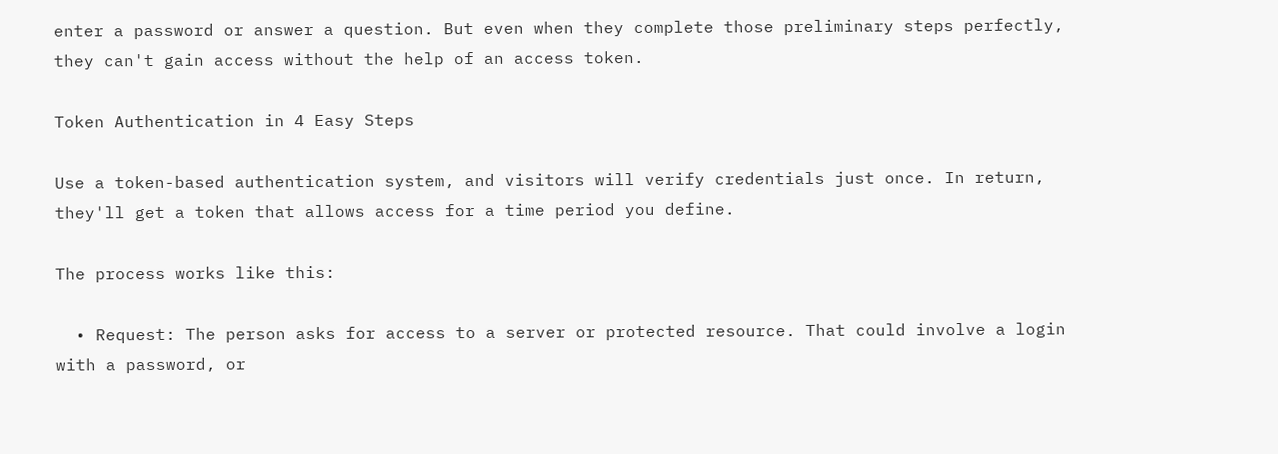enter a password or answer a question. But even when they complete those preliminary steps perfectly, they can't gain access without the help of an access token.

Token Authentication in 4 Easy Steps

Use a token-based authentication system, and visitors will verify credentials just once. In return, they'll get a token that allows access for a time period you define.

The process works like this:

  • Request: The person asks for access to a server or protected resource. That could involve a login with a password, or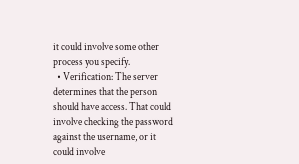it could involve some other process you specify.
  • Verification: The server determines that the person should have access. That could involve checking the password against the username, or it could involve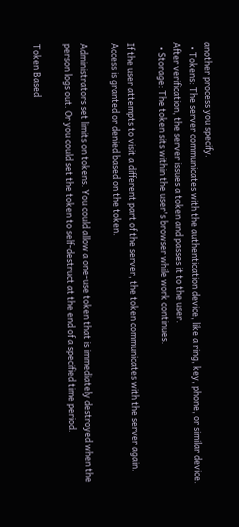another process you specify.
  • Tokens: The server communicates with the authentication device, like a ring, key, phone, or similar device. After verification, the server issues a token and passes it to the user.
  • Storage: The token sits within the user's browser while work continues.

If the user attempts to visit a different part of the server, the token communicates with the server again. Access is granted or denied based on the token.

Administrators set limits on tokens. You could allow a one-use token that is immediately destroyed when the person logs out. Or you could set the token to self-destruct at the end of a specified time period.

Token Based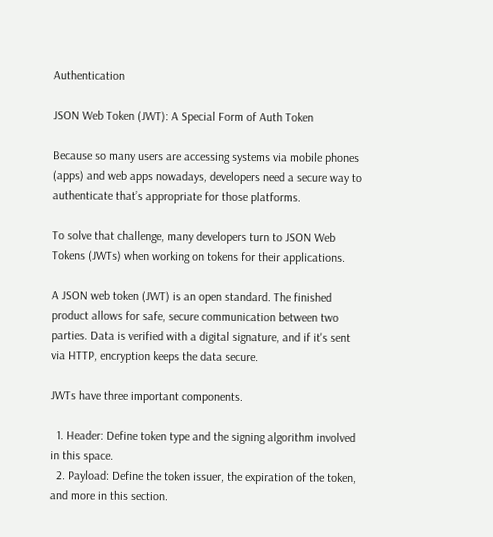Authentication

JSON Web Token (JWT): A Special Form of Auth Token

Because so many users are accessing systems via mobile phones (apps) and web apps nowadays, developers need a secure way to authenticate that’s appropriate for those platforms.

To solve that challenge, many developers turn to JSON Web Tokens (JWTs) when working on tokens for their applications.

A JSON web token (JWT) is an open standard. The finished product allows for safe, secure communication between two parties. Data is verified with a digital signature, and if it's sent via HTTP, encryption keeps the data secure.

JWTs have three important components.

  1. Header: Define token type and the signing algorithm involved in this space.
  2. Payload: Define the token issuer, the expiration of the token, and more in this section.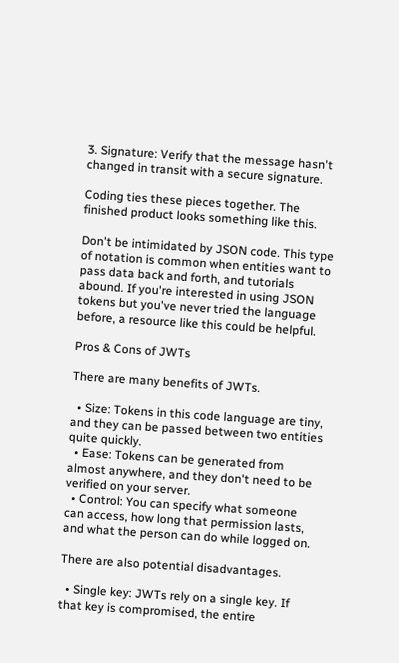3. Signature: Verify that the message hasn't changed in transit with a secure signature.

Coding ties these pieces together. The finished product looks something like this.

Don't be intimidated by JSON code. This type of notation is common when entities want to pass data back and forth, and tutorials abound. If you're interested in using JSON tokens but you've never tried the language before, a resource like this could be helpful.

Pros & Cons of JWTs

There are many benefits of JWTs.

  • Size: Tokens in this code language are tiny, and they can be passed between two entities quite quickly.
  • Ease: Tokens can be generated from almost anywhere, and they don't need to be verified on your server.
  • Control: You can specify what someone can access, how long that permission lasts, and what the person can do while logged on.

There are also potential disadvantages.

  • Single key: JWTs rely on a single key. If that key is compromised, the entire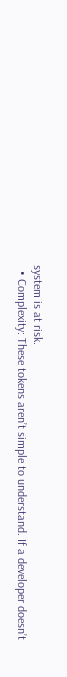system is at risk.
  • Complexity: These tokens aren’t simple to understand. If a developer doesn’t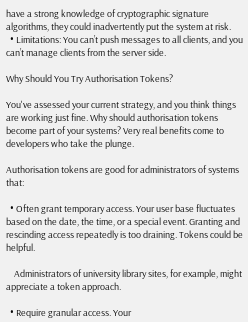have a strong knowledge of cryptographic signature algorithms, they could inadvertently put the system at risk.
  • Limitations: You can’t push messages to all clients, and you can’t manage clients from the server side.

Why Should You Try Authorisation Tokens?

You've assessed your current strategy, and you think things are working just fine. Why should authorisation tokens become part of your systems? Very real benefits come to developers who take the plunge.

Authorisation tokens are good for administrators of systems that:

  • Often grant temporary access. Your user base fluctuates based on the date, the time, or a special event. Granting and rescinding access repeatedly is too draining. Tokens could be helpful.

    Administrators of university library sites, for example, might appreciate a token approach.

  • Require granular access. Your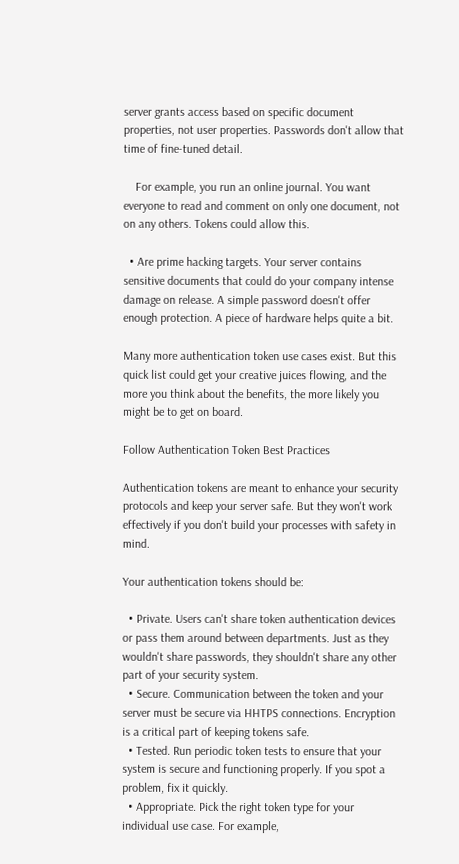server grants access based on specific document properties, not user properties. Passwords don't allow that time of fine-tuned detail.

    For example, you run an online journal. You want everyone to read and comment on only one document, not on any others. Tokens could allow this.

  • Are prime hacking targets. Your server contains sensitive documents that could do your company intense damage on release. A simple password doesn't offer enough protection. A piece of hardware helps quite a bit.

Many more authentication token use cases exist. But this quick list could get your creative juices flowing, and the more you think about the benefits, the more likely you might be to get on board.

Follow Authentication Token Best Practices

Authentication tokens are meant to enhance your security protocols and keep your server safe. But they won't work effectively if you don't build your processes with safety in mind.

Your authentication tokens should be:

  • Private. Users can't share token authentication devices or pass them around between departments. Just as they wouldn't share passwords, they shouldn't share any other part of your security system.
  • Secure. Communication between the token and your server must be secure via HHTPS connections. Encryption is a critical part of keeping tokens safe.
  • Tested. Run periodic token tests to ensure that your system is secure and functioning properly. If you spot a problem, fix it quickly.
  • Appropriate. Pick the right token type for your individual use case. For example,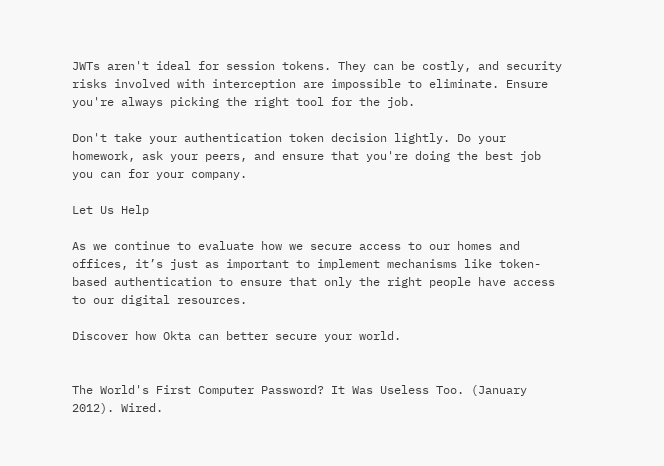JWTs aren't ideal for session tokens. They can be costly, and security risks involved with interception are impossible to eliminate. Ensure you're always picking the right tool for the job.

Don't take your authentication token decision lightly. Do your homework, ask your peers, and ensure that you're doing the best job you can for your company.

Let Us Help

As we continue to evaluate how we secure access to our homes and offices, it’s just as important to implement mechanisms like token-based authentication to ensure that only the right people have access to our digital resources.

Discover how Okta can better secure your world.


The World's First Computer Password? It Was Useless Too. (January 2012). Wired.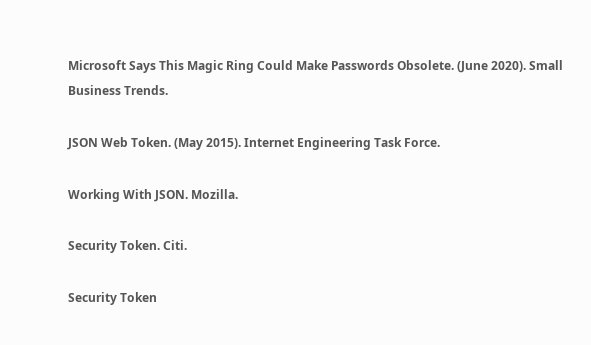Microsoft Says This Magic Ring Could Make Passwords Obsolete. (June 2020). Small Business Trends.

JSON Web Token. (May 2015). Internet Engineering Task Force.

Working With JSON. Mozilla.

Security Token. Citi.

Security Token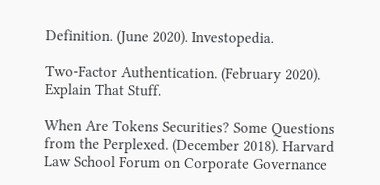Definition. (June 2020). Investopedia.

Two-Factor Authentication. (February 2020). Explain That Stuff.

When Are Tokens Securities? Some Questions from the Perplexed. (December 2018). Harvard Law School Forum on Corporate Governance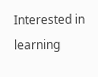Interested in learning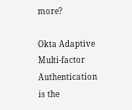more?

Okta Adaptive Multi-factor Authentication is the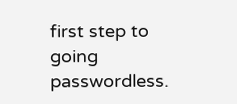first step to going passwordless.